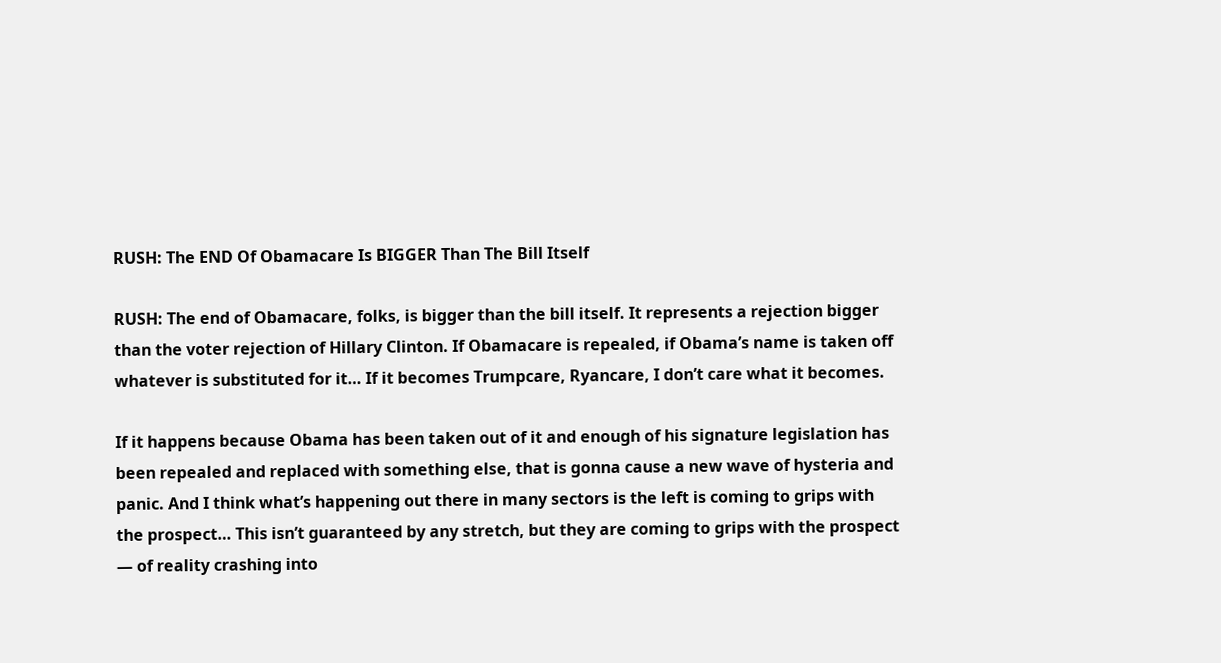RUSH: The END Of Obamacare Is BIGGER Than The Bill Itself

RUSH: The end of Obamacare, folks, is bigger than the bill itself. It represents a rejection bigger than the voter rejection of Hillary Clinton. If Obamacare is repealed, if Obama’s name is taken off whatever is substituted for it… If it becomes Trumpcare, Ryancare, I don’t care what it becomes.

If it happens because Obama has been taken out of it and enough of his signature legislation has been repealed and replaced with something else, that is gonna cause a new wave of hysteria and panic. And I think what’s happening out there in many sectors is the left is coming to grips with the prospect… This isn’t guaranteed by any stretch, but they are coming to grips with the prospect — of reality crashing into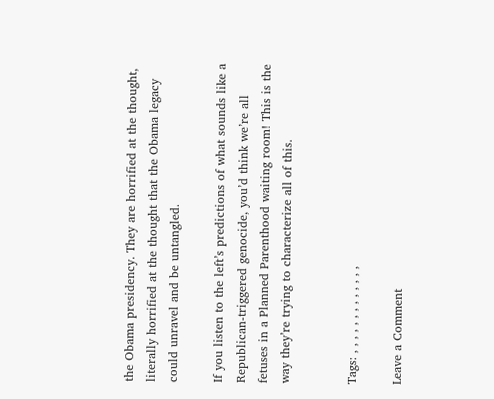the Obama presidency. They are horrified at the thought, literally horrified at the thought that the Obama legacy could unravel and be untangled.

If you listen to the left’s predictions of what sounds like a Republican-triggered genocide, you’d think we’re all fetuses in a Planned Parenthood waiting room! This is the way they’re trying to characterize all of this.


Tags: , , , , , , , , , , , , ,

Leave a Comment